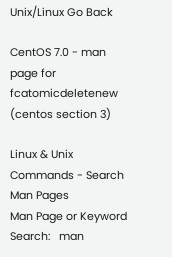Unix/Linux Go Back

CentOS 7.0 - man page for fcatomicdeletenew (centos section 3)

Linux & Unix Commands - Search Man Pages
Man Page or Keyword Search:   man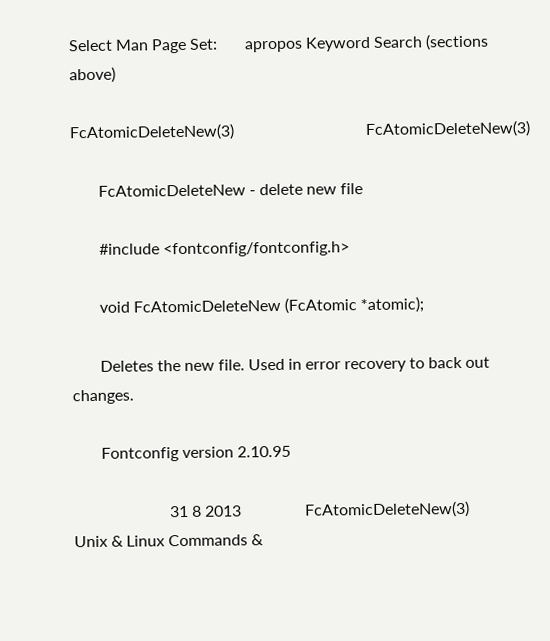Select Man Page Set:       apropos Keyword Search (sections above)

FcAtomicDeleteNew(3)                                 FcAtomicDeleteNew(3)

       FcAtomicDeleteNew - delete new file

       #include <fontconfig/fontconfig.h>

       void FcAtomicDeleteNew (FcAtomic *atomic);

       Deletes the new file. Used in error recovery to back out changes.

       Fontconfig version 2.10.95

                        31 8 2013                FcAtomicDeleteNew(3)
Unix & Linux Commands &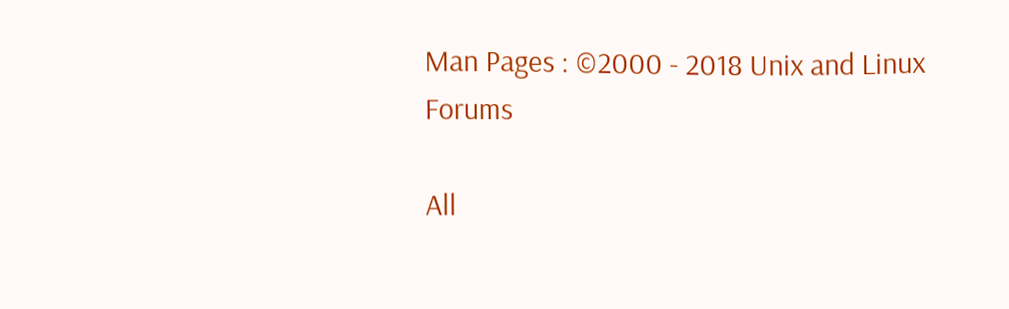Man Pages : ©2000 - 2018 Unix and Linux Forums

All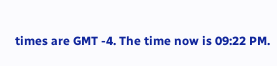times are GMT -4. The time now is 09:22 PM.